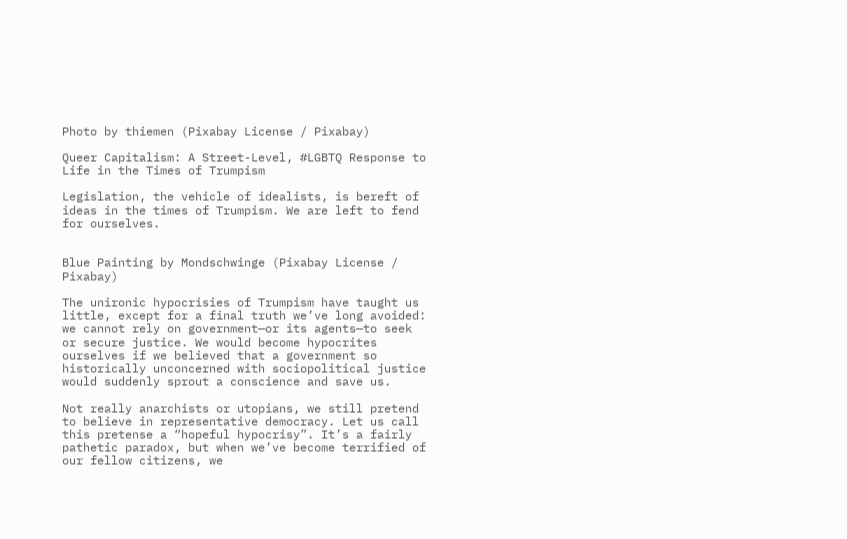Photo by thiemen (Pixabay License / Pixabay)

Queer Capitalism: A Street-Level, #LGBTQ Response to Life in the Times of Trumpism

Legislation, the vehicle of idealists, is bereft of ideas in the times of Trumpism. We are left to fend for ourselves.


Blue Painting by Mondschwinge (Pixabay License / Pixabay)

The unironic hypocrisies of Trumpism have taught us little, except for a final truth we’ve long avoided: we cannot rely on government—or its agents—to seek or secure justice. We would become hypocrites ourselves if we believed that a government so historically unconcerned with sociopolitical justice would suddenly sprout a conscience and save us.

Not really anarchists or utopians, we still pretend to believe in representative democracy. Let us call this pretense a “hopeful hypocrisy”. It’s a fairly pathetic paradox, but when we’ve become terrified of our fellow citizens, we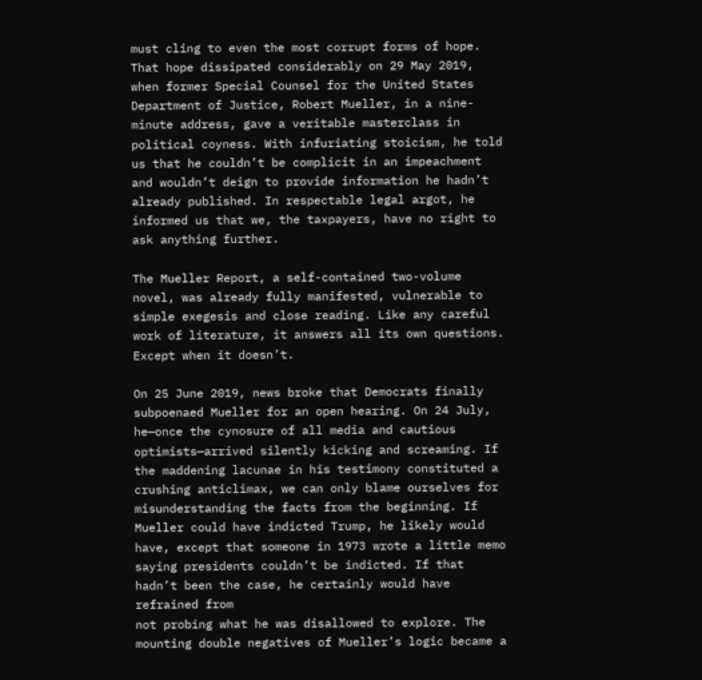must cling to even the most corrupt forms of hope. That hope dissipated considerably on 29 May 2019, when former Special Counsel for the United States Department of Justice, Robert Mueller, in a nine-minute address, gave a veritable masterclass in political coyness. With infuriating stoicism, he told us that he couldn’t be complicit in an impeachment and wouldn’t deign to provide information he hadn’t already published. In respectable legal argot, he informed us that we, the taxpayers, have no right to ask anything further.

The Mueller Report, a self-contained two-volume novel, was already fully manifested, vulnerable to simple exegesis and close reading. Like any careful work of literature, it answers all its own questions. Except when it doesn’t.

On 25 June 2019, news broke that Democrats finally subpoenaed Mueller for an open hearing. On 24 July, he—once the cynosure of all media and cautious optimists—arrived silently kicking and screaming. If the maddening lacunae in his testimony constituted a crushing anticlimax, we can only blame ourselves for misunderstanding the facts from the beginning. If Mueller could have indicted Trump, he likely would have, except that someone in 1973 wrote a little memo saying presidents couldn’t be indicted. If that hadn’t been the case, he certainly would have refrained from
not probing what he was disallowed to explore. The mounting double negatives of Mueller’s logic became a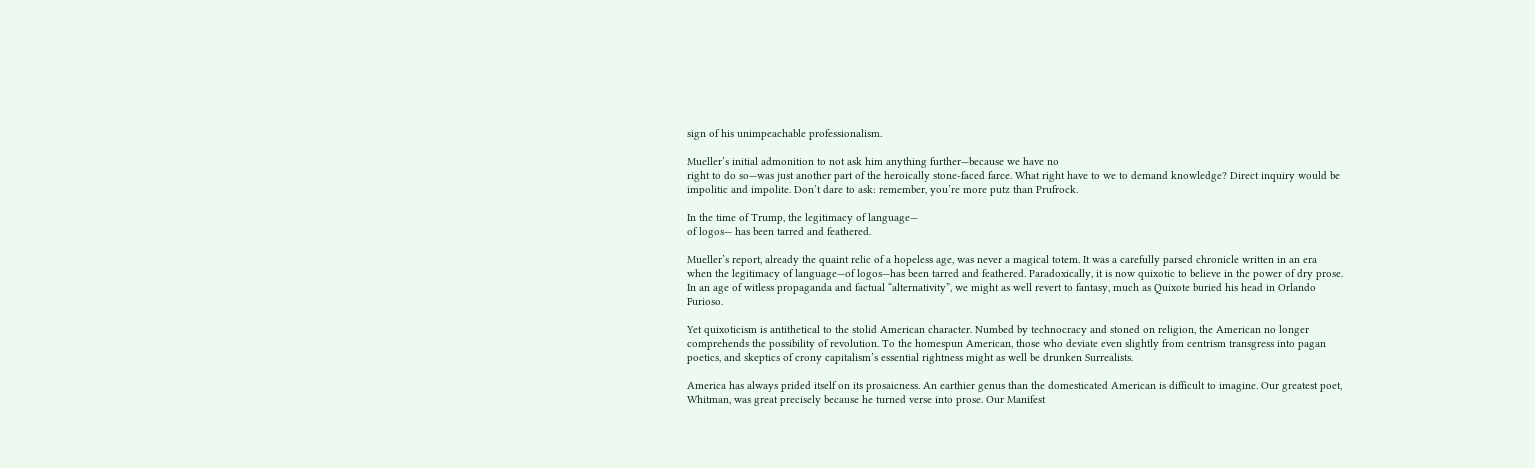sign of his unimpeachable professionalism.

Mueller’s initial admonition to not ask him anything further—because we have no
right to do so—was just another part of the heroically stone-faced farce. What right have to we to demand knowledge? Direct inquiry would be impolitic and impolite. Don’t dare to ask: remember, you’re more putz than Prufrock.

In the time of Trump, the legitimacy of language—
of logos— has been tarred and feathered.

Mueller’s report, already the quaint relic of a hopeless age, was never a magical totem. It was a carefully parsed chronicle written in an era when the legitimacy of language—of logos—has been tarred and feathered. Paradoxically, it is now quixotic to believe in the power of dry prose. In an age of witless propaganda and factual “alternativity”, we might as well revert to fantasy, much as Quixote buried his head in Orlando Furioso.

Yet quixoticism is antithetical to the stolid American character. Numbed by technocracy and stoned on religion, the American no longer comprehends the possibility of revolution. To the homespun American, those who deviate even slightly from centrism transgress into pagan poetics, and skeptics of crony capitalism’s essential rightness might as well be drunken Surrealists.

America has always prided itself on its prosaicness. An earthier genus than the domesticated American is difficult to imagine. Our greatest poet, Whitman, was great precisely because he turned verse into prose. Our Manifest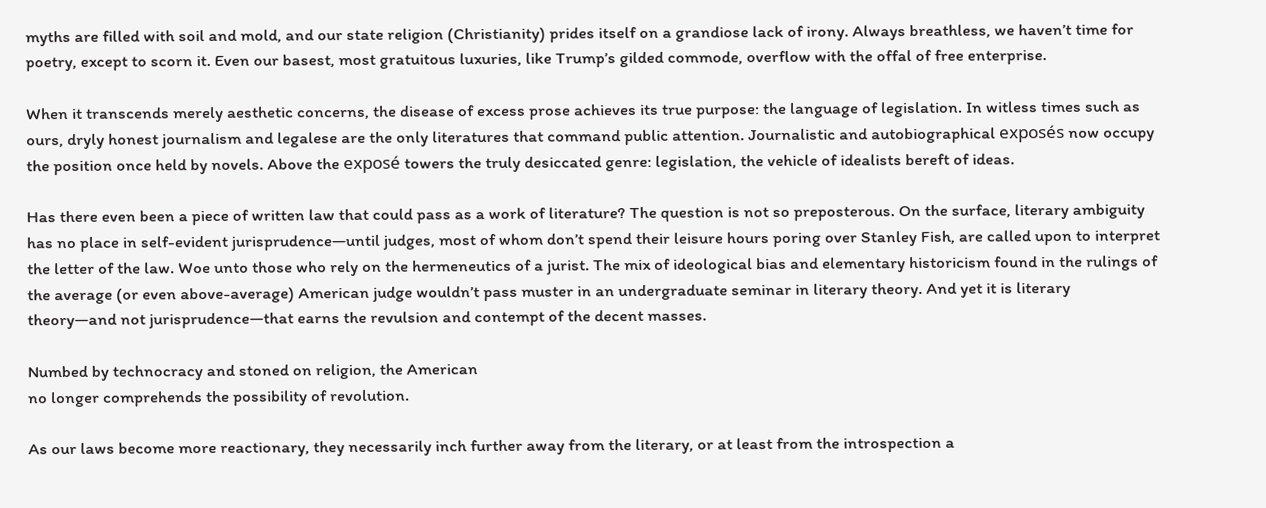myths are filled with soil and mold, and our state religion (Christianity) prides itself on a grandiose lack of irony. Always breathless, we haven’t time for poetry, except to scorn it. Even our basest, most gratuitous luxuries, like Trump’s gilded commode, overflow with the offal of free enterprise.

When it transcends merely aesthetic concerns, the disease of excess prose achieves its true purpose: the language of legislation. In witless times such as ours, dryly honest journalism and legalese are the only literatures that command public attention. Journalistic and autobiographical exposés now occupy the position once held by novels. Above the exposé towers the truly desiccated genre: legislation, the vehicle of idealists bereft of ideas.

Has there even been a piece of written law that could pass as a work of literature? The question is not so preposterous. On the surface, literary ambiguity has no place in self-evident jurisprudence—until judges, most of whom don’t spend their leisure hours poring over Stanley Fish, are called upon to interpret the letter of the law. Woe unto those who rely on the hermeneutics of a jurist. The mix of ideological bias and elementary historicism found in the rulings of the average (or even above-average) American judge wouldn’t pass muster in an undergraduate seminar in literary theory. And yet it is literary theory—and not jurisprudence—that earns the revulsion and contempt of the decent masses.

Numbed by technocracy and stoned on religion, the American
no longer comprehends the possibility of revolution.

As our laws become more reactionary, they necessarily inch further away from the literary, or at least from the introspection a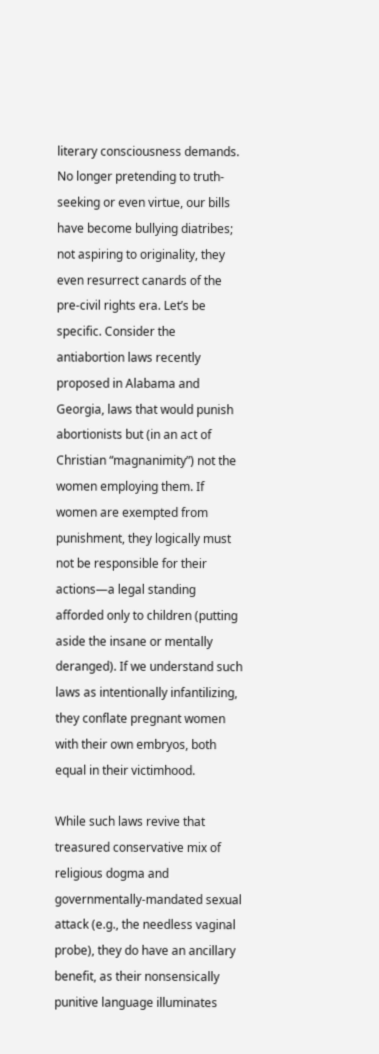literary consciousness demands. No longer pretending to truth-seeking or even virtue, our bills have become bullying diatribes; not aspiring to originality, they even resurrect canards of the pre-civil rights era. Let’s be specific. Consider the antiabortion laws recently proposed in Alabama and Georgia, laws that would punish abortionists but (in an act of Christian “magnanimity”) not the women employing them. If women are exempted from punishment, they logically must not be responsible for their actions—a legal standing afforded only to children (putting aside the insane or mentally deranged). If we understand such laws as intentionally infantilizing, they conflate pregnant women with their own embryos, both equal in their victimhood.

While such laws revive that treasured conservative mix of religious dogma and governmentally-mandated sexual attack (e.g., the needless vaginal probe), they do have an ancillary benefit, as their nonsensically punitive language illuminates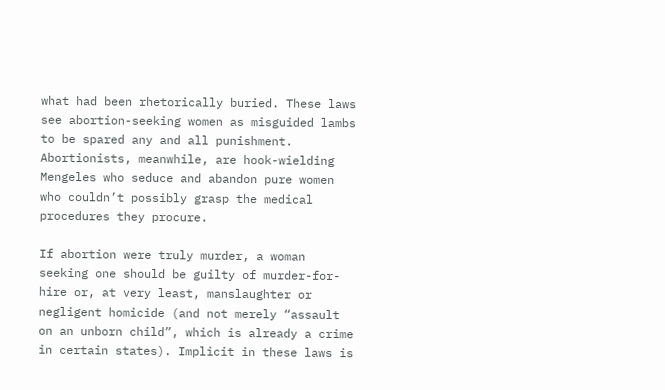what had been rhetorically buried. These laws see abortion-seeking women as misguided lambs to be spared any and all punishment. Abortionists, meanwhile, are hook-wielding Mengeles who seduce and abandon pure women who couldn’t possibly grasp the medical procedures they procure.

If abortion were truly murder, a woman seeking one should be guilty of murder-for-hire or, at very least, manslaughter or negligent homicide (and not merely “assault on an unborn child”, which is already a crime in certain states). Implicit in these laws is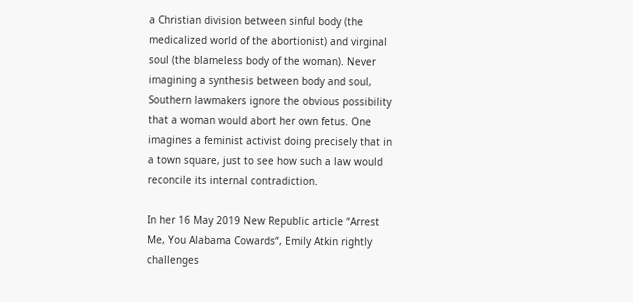a Christian division between sinful body (the medicalized world of the abortionist) and virginal soul (the blameless body of the woman). Never imagining a synthesis between body and soul, Southern lawmakers ignore the obvious possibility that a woman would abort her own fetus. One imagines a feminist activist doing precisely that in a town square, just to see how such a law would reconcile its internal contradiction.

In her 16 May 2019 New Republic article “Arrest Me, You Alabama Cowards“, Emily Atkin rightly challenges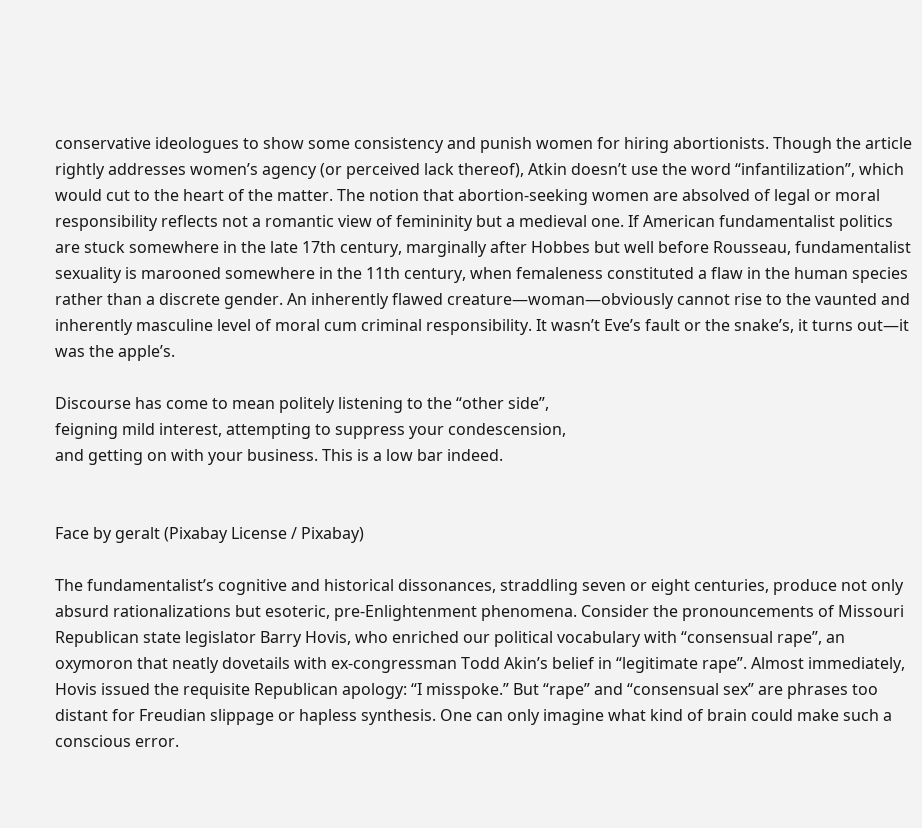conservative ideologues to show some consistency and punish women for hiring abortionists. Though the article rightly addresses women’s agency (or perceived lack thereof), Atkin doesn’t use the word “infantilization”, which would cut to the heart of the matter. The notion that abortion-seeking women are absolved of legal or moral responsibility reflects not a romantic view of femininity but a medieval one. If American fundamentalist politics are stuck somewhere in the late 17th century, marginally after Hobbes but well before Rousseau, fundamentalist sexuality is marooned somewhere in the 11th century, when femaleness constituted a flaw in the human species rather than a discrete gender. An inherently flawed creature—woman—obviously cannot rise to the vaunted and inherently masculine level of moral cum criminal responsibility. It wasn’t Eve’s fault or the snake’s, it turns out—it was the apple’s.

Discourse has come to mean politely listening to the “other side”,
feigning mild interest, attempting to suppress your condescension,
and getting on with your business. This is a low bar indeed.


Face by geralt (Pixabay License / Pixabay)

The fundamentalist’s cognitive and historical dissonances, straddling seven or eight centuries, produce not only absurd rationalizations but esoteric, pre-Enlightenment phenomena. Consider the pronouncements of Missouri Republican state legislator Barry Hovis, who enriched our political vocabulary with “consensual rape”, an oxymoron that neatly dovetails with ex-congressman Todd Akin’s belief in “legitimate rape”. Almost immediately, Hovis issued the requisite Republican apology: “I misspoke.” But “rape” and “consensual sex” are phrases too distant for Freudian slippage or hapless synthesis. One can only imagine what kind of brain could make such a conscious error.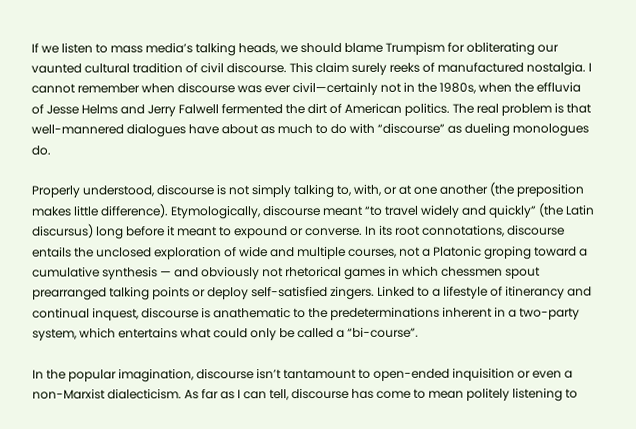If we listen to mass media’s talking heads, we should blame Trumpism for obliterating our vaunted cultural tradition of civil discourse. This claim surely reeks of manufactured nostalgia. I cannot remember when discourse was ever civil—certainly not in the 1980s, when the effluvia of Jesse Helms and Jerry Falwell fermented the dirt of American politics. The real problem is that well-mannered dialogues have about as much to do with “discourse” as dueling monologues do.

Properly understood, discourse is not simply talking to, with, or at one another (the preposition makes little difference). Etymologically, discourse meant “to travel widely and quickly” (the Latin discursus) long before it meant to expound or converse. In its root connotations, discourse entails the unclosed exploration of wide and multiple courses, not a Platonic groping toward a cumulative synthesis — and obviously not rhetorical games in which chessmen spout prearranged talking points or deploy self-satisfied zingers. Linked to a lifestyle of itinerancy and continual inquest, discourse is anathematic to the predeterminations inherent in a two-party system, which entertains what could only be called a “bi-course”.

In the popular imagination, discourse isn’t tantamount to open-ended inquisition or even a non-Marxist dialecticism. As far as I can tell, discourse has come to mean politely listening to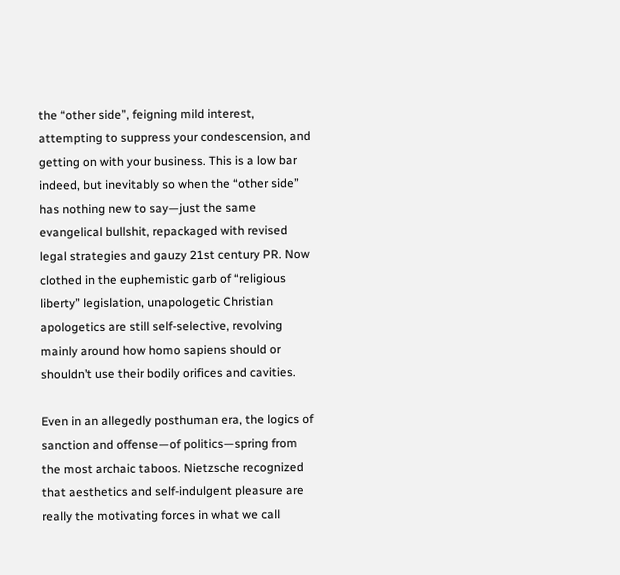the “other side”, feigning mild interest, attempting to suppress your condescension, and getting on with your business. This is a low bar indeed, but inevitably so when the “other side” has nothing new to say—just the same evangelical bullshit, repackaged with revised legal strategies and gauzy 21st century PR. Now clothed in the euphemistic garb of “religious liberty” legislation, unapologetic Christian apologetics are still self-selective, revolving mainly around how homo sapiens should or shouldn’t use their bodily orifices and cavities.

Even in an allegedly posthuman era, the logics of sanction and offense—of politics—spring from the most archaic taboos. Nietzsche recognized that aesthetics and self-indulgent pleasure are really the motivating forces in what we call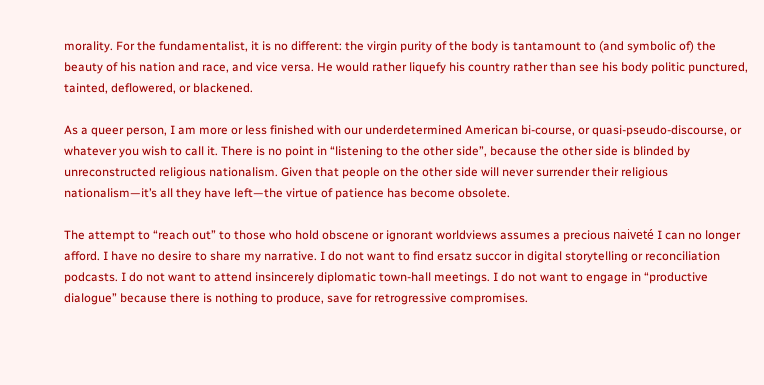morality. For the fundamentalist, it is no different: the virgin purity of the body is tantamount to (and symbolic of) the beauty of his nation and race, and vice versa. He would rather liquefy his country rather than see his body politic punctured, tainted, deflowered, or blackened.

As a queer person, I am more or less finished with our underdetermined American bi-course, or quasi-pseudo-discourse, or whatever you wish to call it. There is no point in “listening to the other side”, because the other side is blinded by unreconstructed religious nationalism. Given that people on the other side will never surrender their religious nationalism—it’s all they have left—the virtue of patience has become obsolete.

The attempt to “reach out” to those who hold obscene or ignorant worldviews assumes a precious naiveté I can no longer afford. I have no desire to share my narrative. I do not want to find ersatz succor in digital storytelling or reconciliation podcasts. I do not want to attend insincerely diplomatic town-hall meetings. I do not want to engage in “productive dialogue” because there is nothing to produce, save for retrogressive compromises.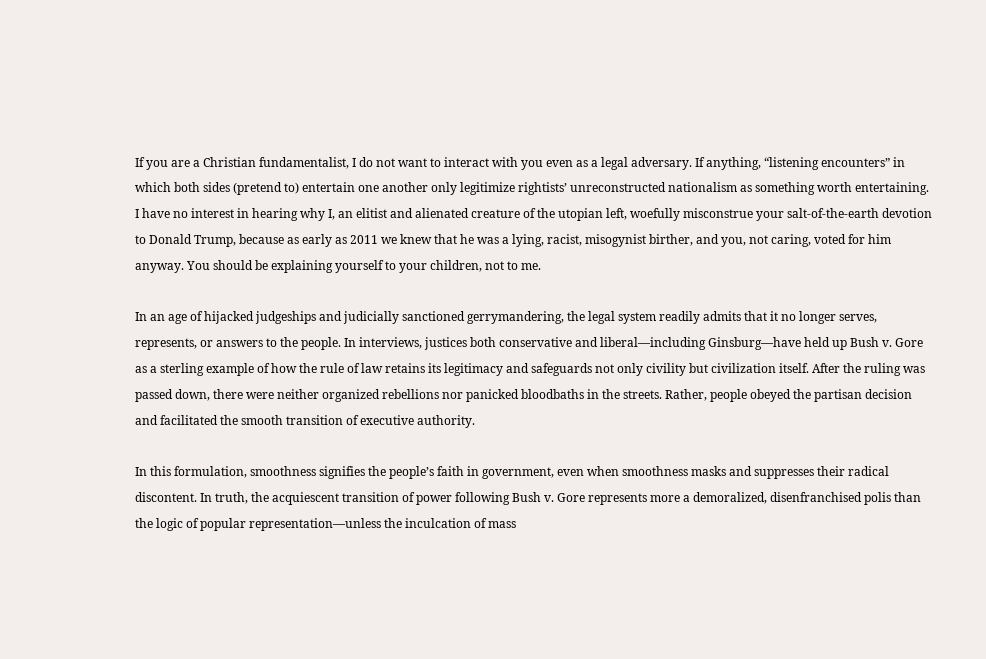If you are a Christian fundamentalist, I do not want to interact with you even as a legal adversary. If anything, “listening encounters” in which both sides (pretend to) entertain one another only legitimize rightists’ unreconstructed nationalism as something worth entertaining. I have no interest in hearing why I, an elitist and alienated creature of the utopian left, woefully misconstrue your salt-of-the-earth devotion to Donald Trump, because as early as 2011 we knew that he was a lying, racist, misogynist birther, and you, not caring, voted for him anyway. You should be explaining yourself to your children, not to me.

In an age of hijacked judgeships and judicially sanctioned gerrymandering, the legal system readily admits that it no longer serves, represents, or answers to the people. In interviews, justices both conservative and liberal—including Ginsburg—have held up Bush v. Gore as a sterling example of how the rule of law retains its legitimacy and safeguards not only civility but civilization itself. After the ruling was passed down, there were neither organized rebellions nor panicked bloodbaths in the streets. Rather, people obeyed the partisan decision and facilitated the smooth transition of executive authority.

In this formulation, smoothness signifies the people’s faith in government, even when smoothness masks and suppresses their radical discontent. In truth, the acquiescent transition of power following Bush v. Gore represents more a demoralized, disenfranchised polis than the logic of popular representation—unless the inculcation of mass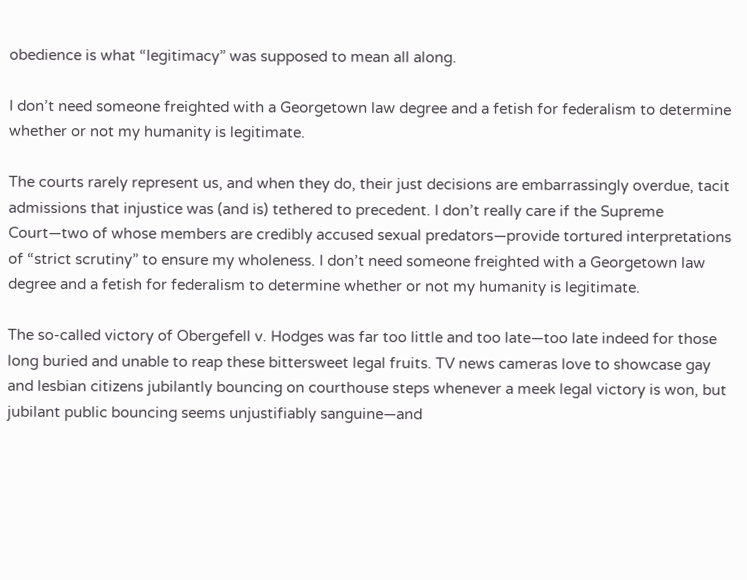obedience is what “legitimacy” was supposed to mean all along.

I don’t need someone freighted with a Georgetown law degree and a fetish for federalism to determine whether or not my humanity is legitimate.

The courts rarely represent us, and when they do, their just decisions are embarrassingly overdue, tacit admissions that injustice was (and is) tethered to precedent. I don’t really care if the Supreme Court—two of whose members are credibly accused sexual predators—provide tortured interpretations of “strict scrutiny” to ensure my wholeness. I don’t need someone freighted with a Georgetown law degree and a fetish for federalism to determine whether or not my humanity is legitimate.

The so-called victory of Obergefell v. Hodges was far too little and too late—too late indeed for those long buried and unable to reap these bittersweet legal fruits. TV news cameras love to showcase gay and lesbian citizens jubilantly bouncing on courthouse steps whenever a meek legal victory is won, but jubilant public bouncing seems unjustifiably sanguine—and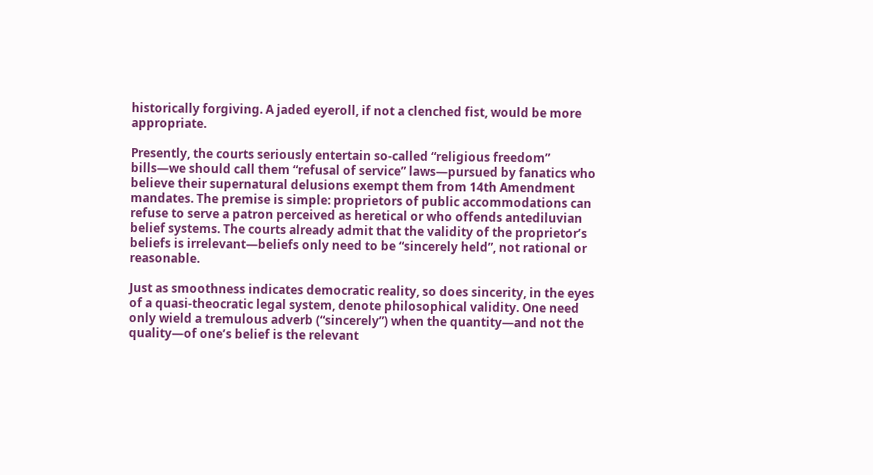historically forgiving. A jaded eyeroll, if not a clenched fist, would be more appropriate.

Presently, the courts seriously entertain so-called “religious freedom” bills—we should call them “refusal of service” laws—pursued by fanatics who believe their supernatural delusions exempt them from 14th Amendment mandates. The premise is simple: proprietors of public accommodations can refuse to serve a patron perceived as heretical or who offends antediluvian belief systems. The courts already admit that the validity of the proprietor’s beliefs is irrelevant—beliefs only need to be “sincerely held”, not rational or reasonable.

Just as smoothness indicates democratic reality, so does sincerity, in the eyes of a quasi-theocratic legal system, denote philosophical validity. One need only wield a tremulous adverb (“sincerely”) when the quantity—and not the quality—of one’s belief is the relevant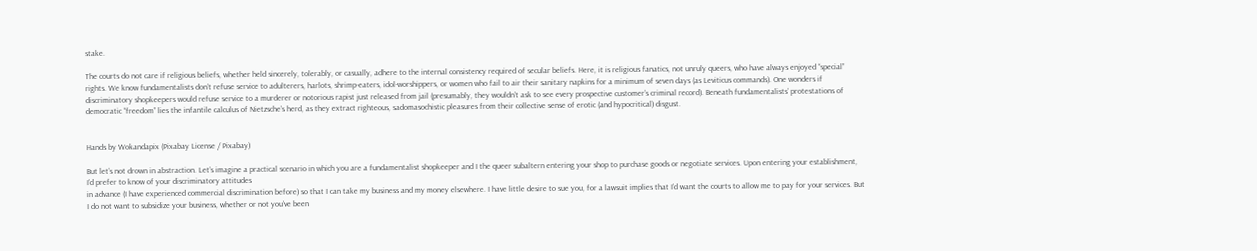stake.

The courts do not care if religious beliefs, whether held sincerely, tolerably, or casually, adhere to the internal consistency required of secular beliefs. Here, it is religious fanatics, not unruly queers, who have always enjoyed “special” rights. We know fundamentalists don’t refuse service to adulterers, harlots, shrimp-eaters, idol-worshippers, or women who fail to air their sanitary napkins for a minimum of seven days (as Leviticus commands). One wonders if discriminatory shopkeepers would refuse service to a murderer or notorious rapist just released from jail (presumably, they wouldn’t ask to see every prospective customer’s criminal record). Beneath fundamentalists’ protestations of democratic “freedom” lies the infantile calculus of Nietzsche’s herd, as they extract righteous, sadomasochistic pleasures from their collective sense of erotic (and hypocritical) disgust.


Hands by Wokandapix (Pixabay License / Pixabay)

But let’s not drown in abstraction. Let’s imagine a practical scenario in which you are a fundamentalist shopkeeper and I the queer subaltern entering your shop to purchase goods or negotiate services. Upon entering your establishment, I’d prefer to know of your discriminatory attitudes
in advance (I have experienced commercial discrimination before) so that I can take my business and my money elsewhere. I have little desire to sue you, for a lawsuit implies that I’d want the courts to allow me to pay for your services. But I do not want to subsidize your business, whether or not you’ve been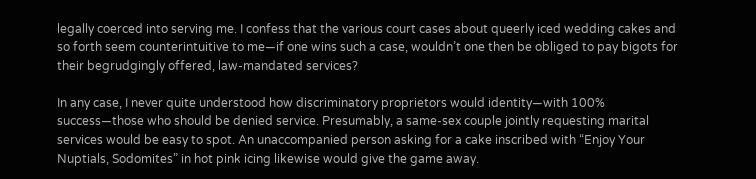legally coerced into serving me. I confess that the various court cases about queerly iced wedding cakes and so forth seem counterintuitive to me—if one wins such a case, wouldn’t one then be obliged to pay bigots for their begrudgingly offered, law-mandated services?

In any case, I never quite understood how discriminatory proprietors would identity—with 100% success—those who should be denied service. Presumably, a same-sex couple jointly requesting marital services would be easy to spot. An unaccompanied person asking for a cake inscribed with “Enjoy Your Nuptials, Sodomites” in hot pink icing likewise would give the game away.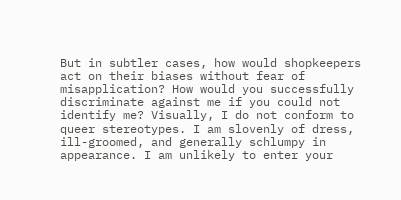But in subtler cases, how would shopkeepers act on their biases without fear of misapplication? How would you successfully discriminate against me if you could not identify me? Visually, I do not conform to queer stereotypes. I am slovenly of dress, ill-groomed, and generally schlumpy in appearance. I am unlikely to enter your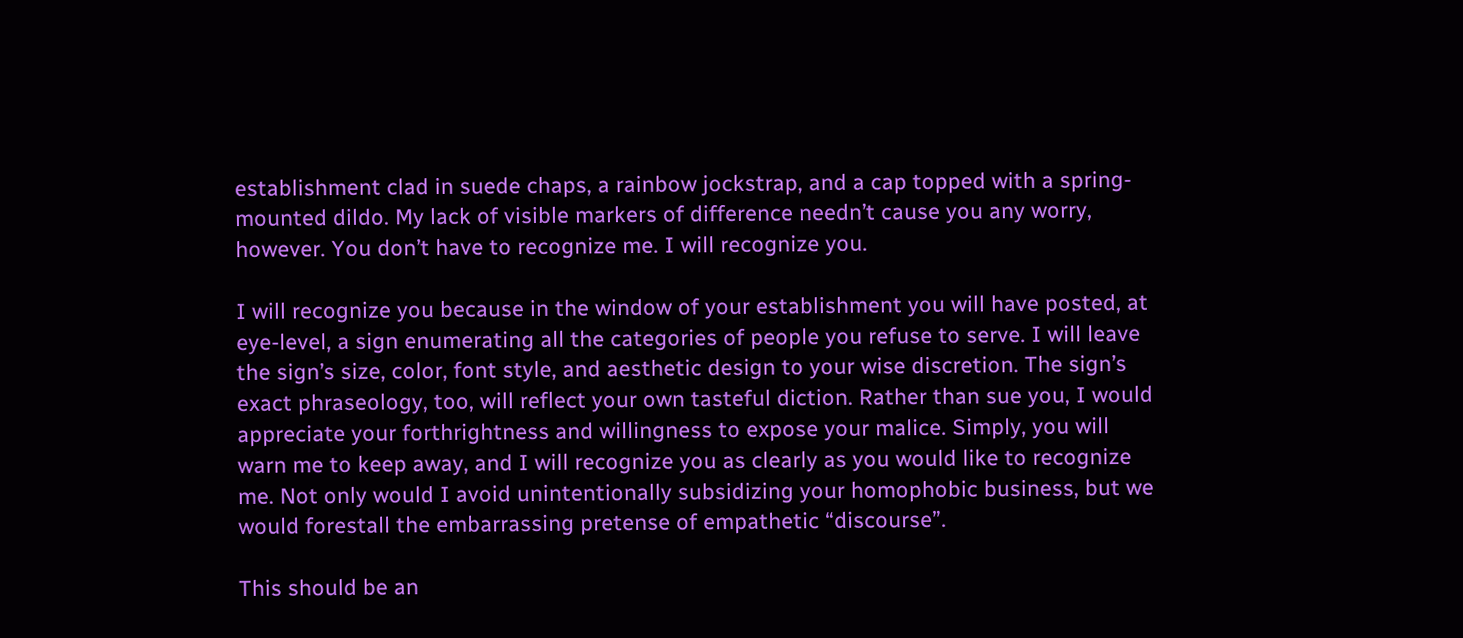establishment clad in suede chaps, a rainbow jockstrap, and a cap topped with a spring-mounted dildo. My lack of visible markers of difference needn’t cause you any worry, however. You don’t have to recognize me. I will recognize you.

I will recognize you because in the window of your establishment you will have posted, at eye-level, a sign enumerating all the categories of people you refuse to serve. I will leave the sign’s size, color, font style, and aesthetic design to your wise discretion. The sign’s exact phraseology, too, will reflect your own tasteful diction. Rather than sue you, I would appreciate your forthrightness and willingness to expose your malice. Simply, you will warn me to keep away, and I will recognize you as clearly as you would like to recognize me. Not only would I avoid unintentionally subsidizing your homophobic business, but we would forestall the embarrassing pretense of empathetic “discourse”.

This should be an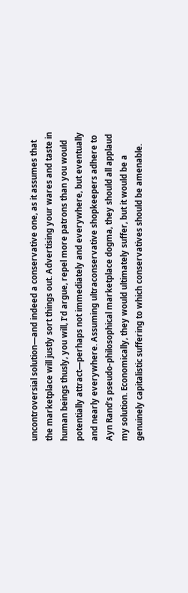uncontroversial solution—and indeed a conservative one, as it assumes that the marketplace will justly sort things out. Advertising your wares and taste in human beings thusly, you will, I’d argue, repel more patrons than you would potentially attract—perhaps not immediately and everywhere, but eventually and nearly everywhere. Assuming ultraconservative shopkeepers adhere to Ayn Rand’s pseudo-philosophical marketplace dogma, they should all applaud my solution. Economically, they would ultimately suffer, but it would be a genuinely capitalistic suffering to which conservatives should be amenable.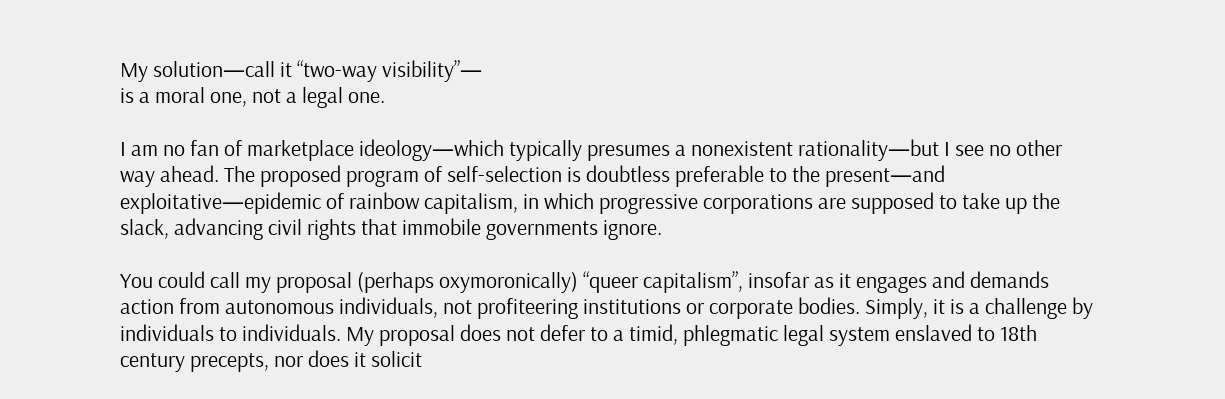My solution—call it “two-way visibility”—
is a moral one, not a legal one.

I am no fan of marketplace ideology—which typically presumes a nonexistent rationality—but I see no other way ahead. The proposed program of self-selection is doubtless preferable to the present—and exploitative—epidemic of rainbow capitalism, in which progressive corporations are supposed to take up the slack, advancing civil rights that immobile governments ignore.

You could call my proposal (perhaps oxymoronically) “queer capitalism”, insofar as it engages and demands action from autonomous individuals, not profiteering institutions or corporate bodies. Simply, it is a challenge by individuals to individuals. My proposal does not defer to a timid, phlegmatic legal system enslaved to 18th century precepts, nor does it solicit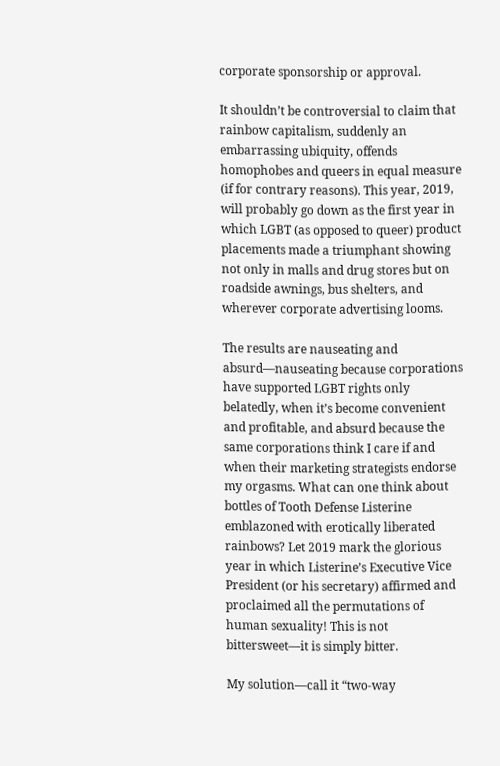corporate sponsorship or approval.

It shouldn’t be controversial to claim that rainbow capitalism, suddenly an embarrassing ubiquity, offends homophobes and queers in equal measure (if for contrary reasons). This year, 2019, will probably go down as the first year in which LGBT (as opposed to queer) product placements made a triumphant showing not only in malls and drug stores but on roadside awnings, bus shelters, and wherever corporate advertising looms.

The results are nauseating and absurd—nauseating because corporations have supported LGBT rights only belatedly, when it’s become convenient and profitable, and absurd because the same corporations think I care if and when their marketing strategists endorse my orgasms. What can one think about bottles of Tooth Defense Listerine emblazoned with erotically liberated rainbows? Let 2019 mark the glorious year in which Listerine’s Executive Vice President (or his secretary) affirmed and proclaimed all the permutations of human sexuality! This is not bittersweet—it is simply bitter.

My solution—call it “two-way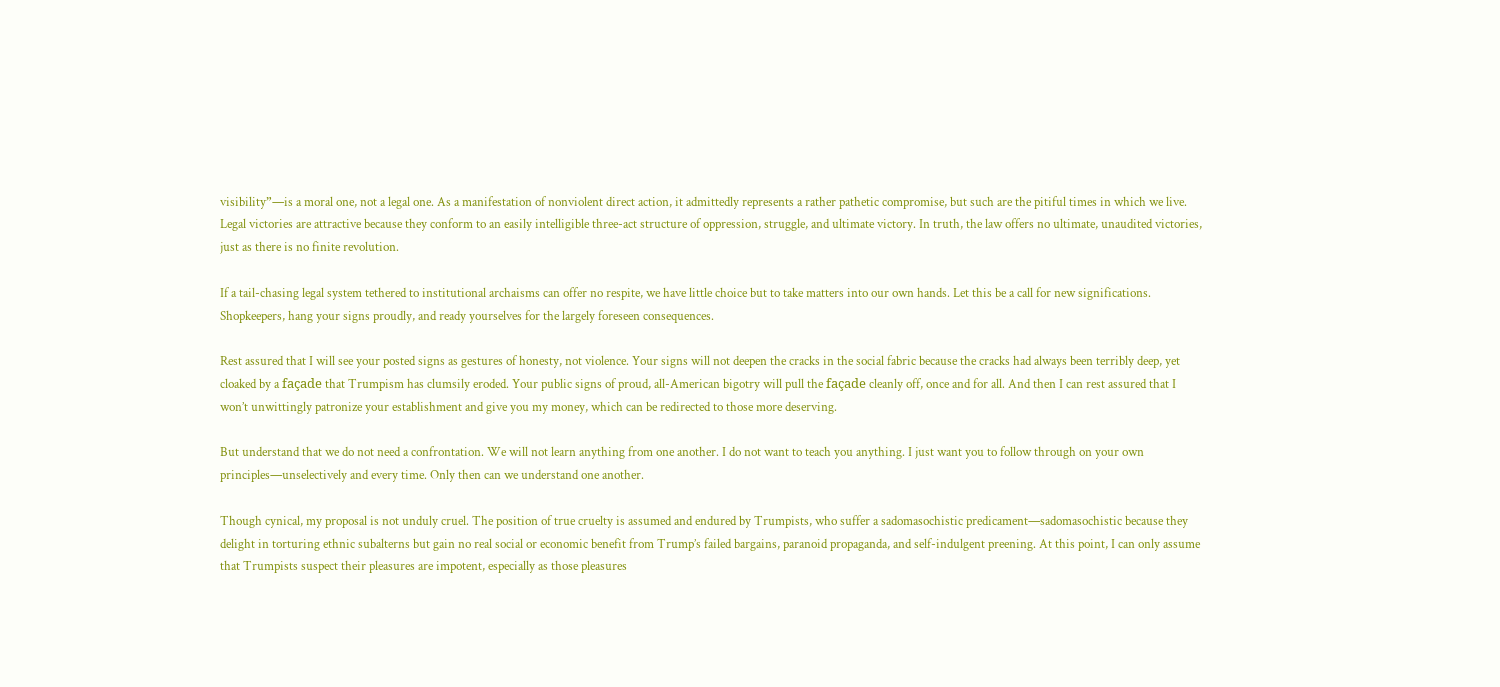visibility”—is a moral one, not a legal one. As a manifestation of nonviolent direct action, it admittedly represents a rather pathetic compromise, but such are the pitiful times in which we live. Legal victories are attractive because they conform to an easily intelligible three-act structure of oppression, struggle, and ultimate victory. In truth, the law offers no ultimate, unaudited victories, just as there is no finite revolution.

If a tail-chasing legal system tethered to institutional archaisms can offer no respite, we have little choice but to take matters into our own hands. Let this be a call for new significations. Shopkeepers, hang your signs proudly, and ready yourselves for the largely foreseen consequences.

Rest assured that I will see your posted signs as gestures of honesty, not violence. Your signs will not deepen the cracks in the social fabric because the cracks had always been terribly deep, yet cloaked by a façade that Trumpism has clumsily eroded. Your public signs of proud, all-American bigotry will pull the façade cleanly off, once and for all. And then I can rest assured that I won’t unwittingly patronize your establishment and give you my money, which can be redirected to those more deserving.

But understand that we do not need a confrontation. We will not learn anything from one another. I do not want to teach you anything. I just want you to follow through on your own principles—unselectively and every time. Only then can we understand one another.

Though cynical, my proposal is not unduly cruel. The position of true cruelty is assumed and endured by Trumpists, who suffer a sadomasochistic predicament—sadomasochistic because they delight in torturing ethnic subalterns but gain no real social or economic benefit from Trump’s failed bargains, paranoid propaganda, and self-indulgent preening. At this point, I can only assume that Trumpists suspect their pleasures are impotent, especially as those pleasures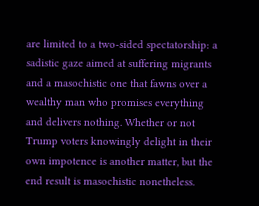are limited to a two-sided spectatorship: a sadistic gaze aimed at suffering migrants and a masochistic one that fawns over a wealthy man who promises everything and delivers nothing. Whether or not Trump voters knowingly delight in their own impotence is another matter, but the end result is masochistic nonetheless.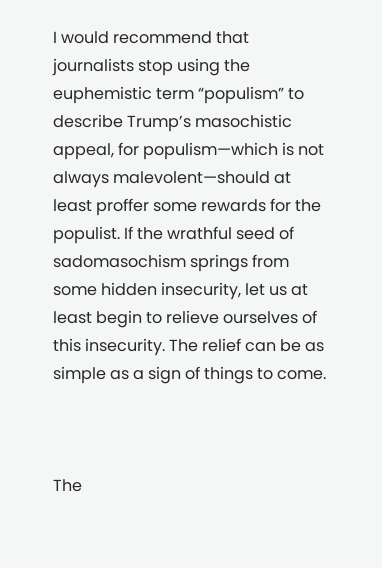I would recommend that journalists stop using the euphemistic term “populism” to describe Trump’s masochistic appeal, for populism—which is not always malevolent—should at least proffer some rewards for the populist. If the wrathful seed of sadomasochism springs from some hidden insecurity, let us at least begin to relieve ourselves of this insecurity. The relief can be as simple as a sign of things to come.



The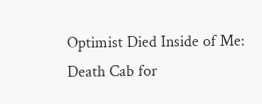Optimist Died Inside of Me: Death Cab for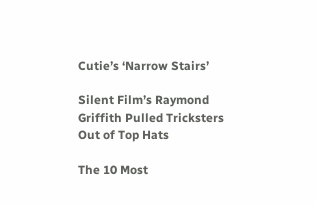Cutie’s ‘Narrow Stairs’

Silent Film’s Raymond Griffith Pulled Tricksters Out of Top Hats

The 10 Most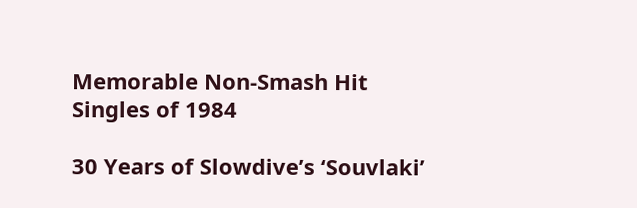Memorable Non-Smash Hit Singles of 1984

30 Years of Slowdive’s ‘Souvlaki’